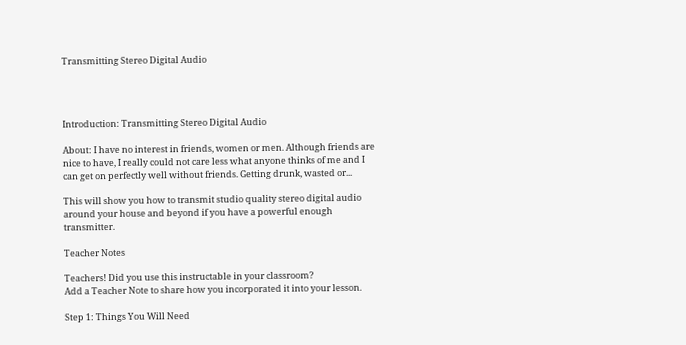Transmitting Stereo Digital Audio




Introduction: Transmitting Stereo Digital Audio

About: I have no interest in friends, women or men. Although friends are nice to have, I really could not care less what anyone thinks of me and I can get on perfectly well without friends. Getting drunk, wasted or...

This will show you how to transmit studio quality stereo digital audio around your house and beyond if you have a powerful enough transmitter.

Teacher Notes

Teachers! Did you use this instructable in your classroom?
Add a Teacher Note to share how you incorporated it into your lesson.

Step 1: Things You Will Need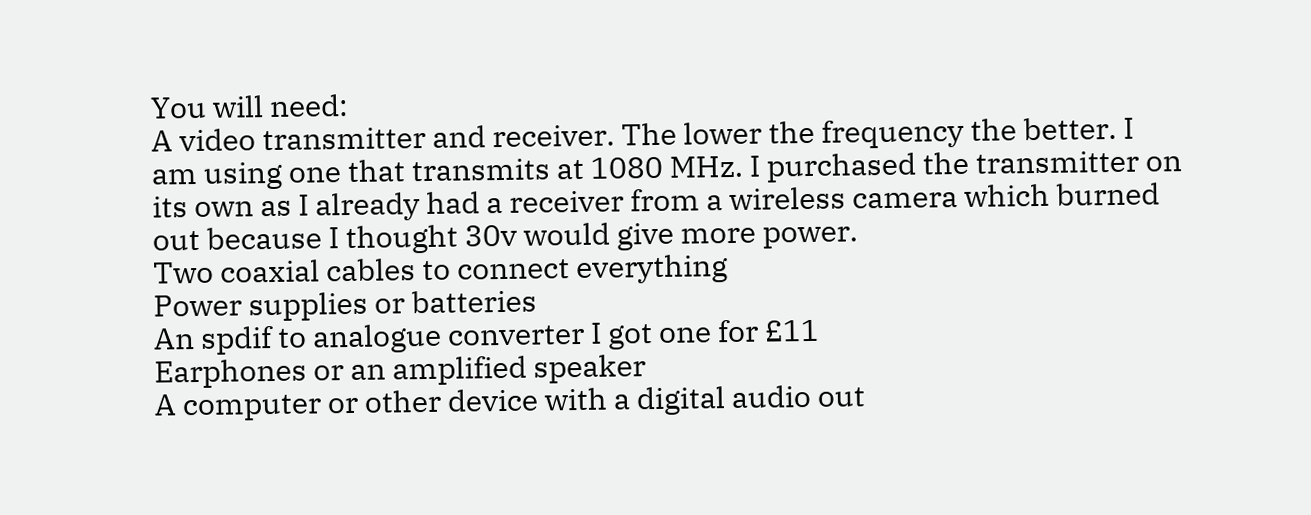You will need:
A video transmitter and receiver. The lower the frequency the better. I am using one that transmits at 1080 MHz. I purchased the transmitter on its own as I already had a receiver from a wireless camera which burned out because I thought 30v would give more power.
Two coaxial cables to connect everything
Power supplies or batteries
An spdif to analogue converter I got one for £11
Earphones or an amplified speaker
A computer or other device with a digital audio out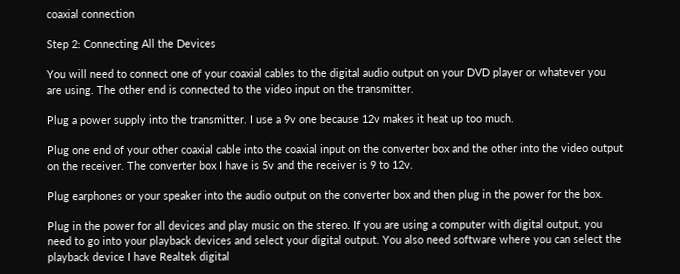coaxial connection

Step 2: Connecting All the Devices

You will need to connect one of your coaxial cables to the digital audio output on your DVD player or whatever you are using. The other end is connected to the video input on the transmitter.

Plug a power supply into the transmitter. I use a 9v one because 12v makes it heat up too much.

Plug one end of your other coaxial cable into the coaxial input on the converter box and the other into the video output on the receiver. The converter box I have is 5v and the receiver is 9 to 12v.

Plug earphones or your speaker into the audio output on the converter box and then plug in the power for the box.

Plug in the power for all devices and play music on the stereo. If you are using a computer with digital output, you need to go into your playback devices and select your digital output. You also need software where you can select the playback device I have Realtek digital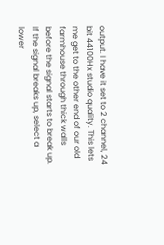output. I have it set to 2 channel, 24 bit 44100Hx studio quality. This lets me get to the other end of our old farmhouse through thick walls before the signal starts to break up. If the signal breaks up, select a lower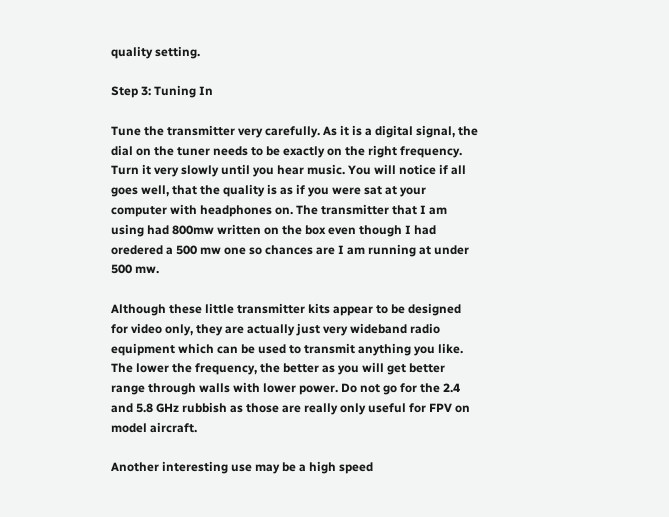quality setting.

Step 3: Tuning In

Tune the transmitter very carefully. As it is a digital signal, the dial on the tuner needs to be exactly on the right frequency. Turn it very slowly until you hear music. You will notice if all goes well, that the quality is as if you were sat at your computer with headphones on. The transmitter that I am using had 800mw written on the box even though I had oredered a 500 mw one so chances are I am running at under 500 mw.

Although these little transmitter kits appear to be designed for video only, they are actually just very wideband radio equipment which can be used to transmit anything you like. The lower the frequency, the better as you will get better range through walls with lower power. Do not go for the 2.4 and 5.8 GHz rubbish as those are really only useful for FPV on model aircraft.

Another interesting use may be a high speed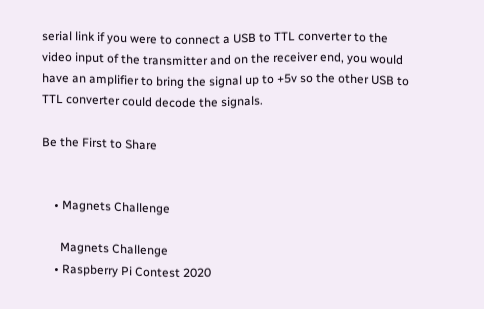serial link if you were to connect a USB to TTL converter to the video input of the transmitter and on the receiver end, you would have an amplifier to bring the signal up to +5v so the other USB to TTL converter could decode the signals.

Be the First to Share


    • Magnets Challenge

      Magnets Challenge
    • Raspberry Pi Contest 2020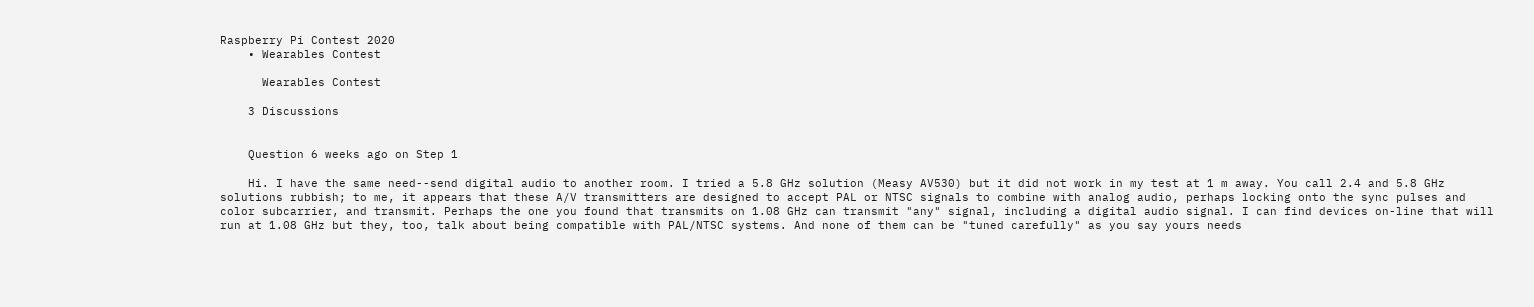Raspberry Pi Contest 2020
    • Wearables Contest

      Wearables Contest

    3 Discussions


    Question 6 weeks ago on Step 1

    Hi. I have the same need--send digital audio to another room. I tried a 5.8 GHz solution (Measy AV530) but it did not work in my test at 1 m away. You call 2.4 and 5.8 GHz solutions rubbish; to me, it appears that these A/V transmitters are designed to accept PAL or NTSC signals to combine with analog audio, perhaps locking onto the sync pulses and color subcarrier, and transmit. Perhaps the one you found that transmits on 1.08 GHz can transmit "any" signal, including a digital audio signal. I can find devices on-line that will run at 1.08 GHz but they, too, talk about being compatible with PAL/NTSC systems. And none of them can be "tuned carefully" as you say yours needs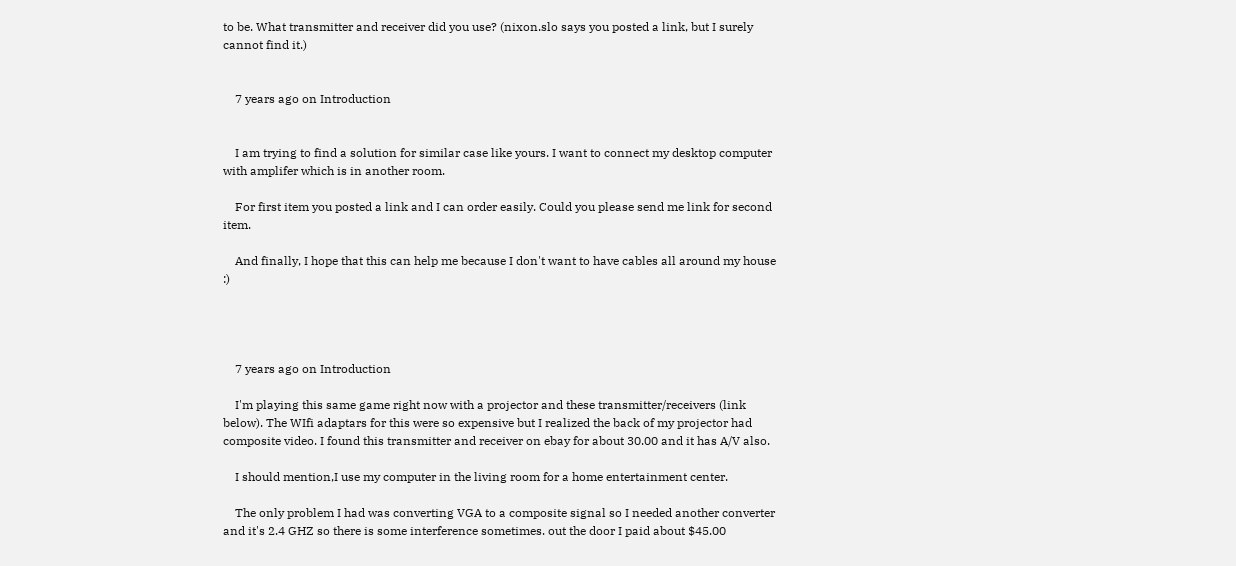to be. What transmitter and receiver did you use? (nixon.slo says you posted a link, but I surely cannot find it.)


    7 years ago on Introduction


    I am trying to find a solution for similar case like yours. I want to connect my desktop computer with amplifer which is in another room.

    For first item you posted a link and I can order easily. Could you please send me link for second item.

    And finally, I hope that this can help me because I don't want to have cables all around my house :)




    7 years ago on Introduction

    I'm playing this same game right now with a projector and these transmitter/receivers (link below). The WIfi adaptars for this were so expensive but I realized the back of my projector had composite video. I found this transmitter and receiver on ebay for about 30.00 and it has A/V also.

    I should mention,I use my computer in the living room for a home entertainment center.

    The only problem I had was converting VGA to a composite signal so I needed another converter and it's 2.4 GHZ so there is some interference sometimes. out the door I paid about $45.00